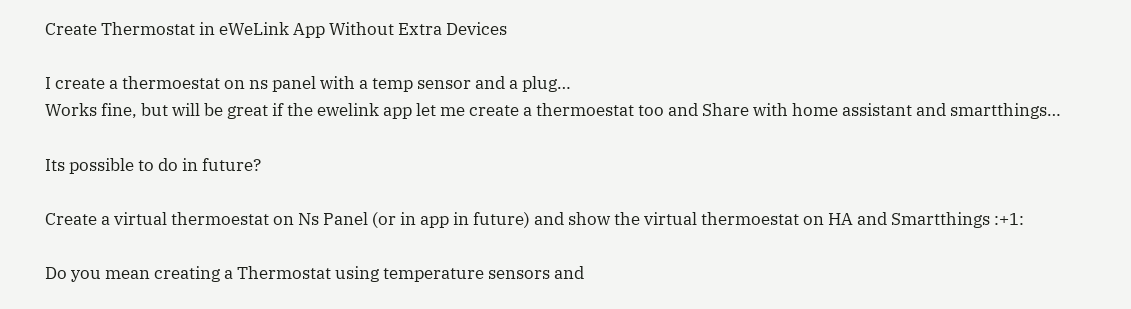Create Thermostat in eWeLink App Without Extra Devices

I create a thermoestat on ns panel with a temp sensor and a plug…
Works fine, but will be great if the ewelink app let me create a thermoestat too and Share with home assistant and smartthings…

Its possible to do in future?

Create a virtual thermoestat on Ns Panel (or in app in future) and show the virtual thermoestat on HA and Smartthings :+1:

Do you mean creating a Thermostat using temperature sensors and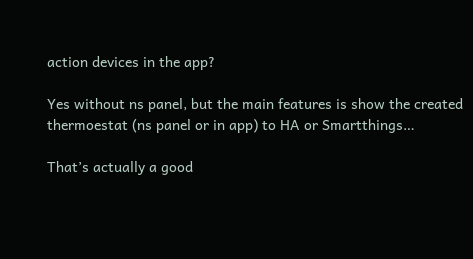action devices in the app?

Yes without ns panel, but the main features is show the created thermoestat (ns panel or in app) to HA or Smartthings…

That’s actually a good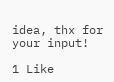idea, thx for your input!

1 Like